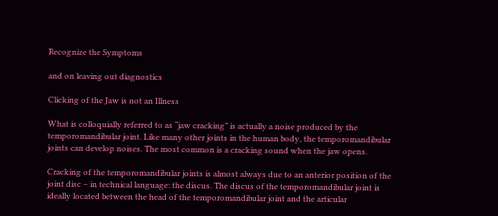Recognize the Symptoms

and on leaving out diagnostics

Clicking of the Jaw is not an Illness

What is colloquially referred to as “jaw cracking” is actually a noise produced by the temporomandibular joint. Like many other joints in the human body, the temporomandibular joints can develop noises. The most common is a cracking sound when the jaw opens.

Cracking of the temporomandibular joints is almost always due to an anterior position of the joint disc – in technical language: the discus. The discus of the temporomandibular joint is ideally located between the head of the temporomandibular joint and the articular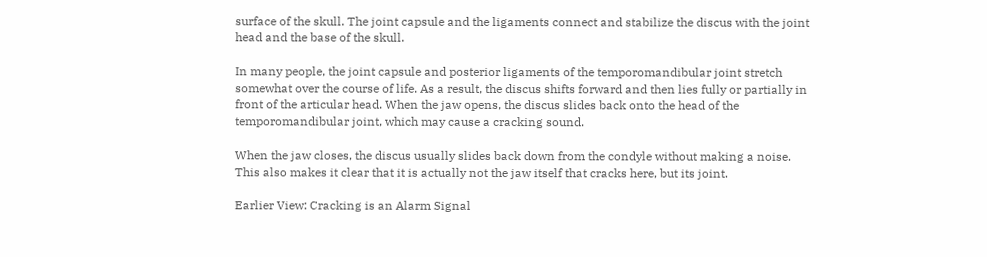surface of the skull. The joint capsule and the ligaments connect and stabilize the discus with the joint head and the base of the skull.

In many people, the joint capsule and posterior ligaments of the temporomandibular joint stretch somewhat over the course of life. As a result, the discus shifts forward and then lies fully or partially in front of the articular head. When the jaw opens, the discus slides back onto the head of the temporomandibular joint, which may cause a cracking sound.

When the jaw closes, the discus usually slides back down from the condyle without making a noise. This also makes it clear that it is actually not the jaw itself that cracks here, but its joint.

Earlier View: Cracking is an Alarm Signal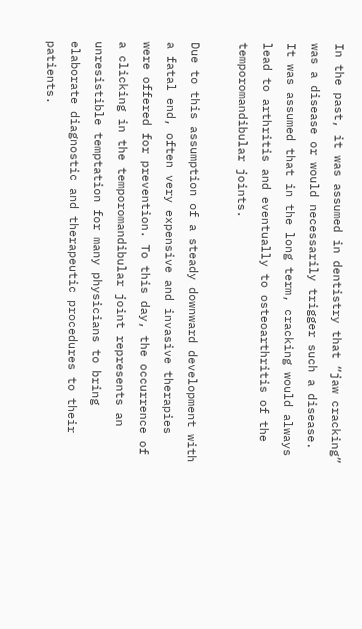In the past, it was assumed in dentistry that “jaw cracking” was a disease or would necessarily trigger such a disease. It was assumed that in the long term, cracking would always lead to arthritis and eventually to osteoarthritis of the temporomandibular joints.

Due to this assumption of a steady downward development with a fatal end, often very expensive and invasive therapies were offered for prevention. To this day, the occurrence of a clicking in the temporomandibular joint represents an unresistible temptation for many physicians to bring elaborate diagnostic and therapeutic procedures to their patients.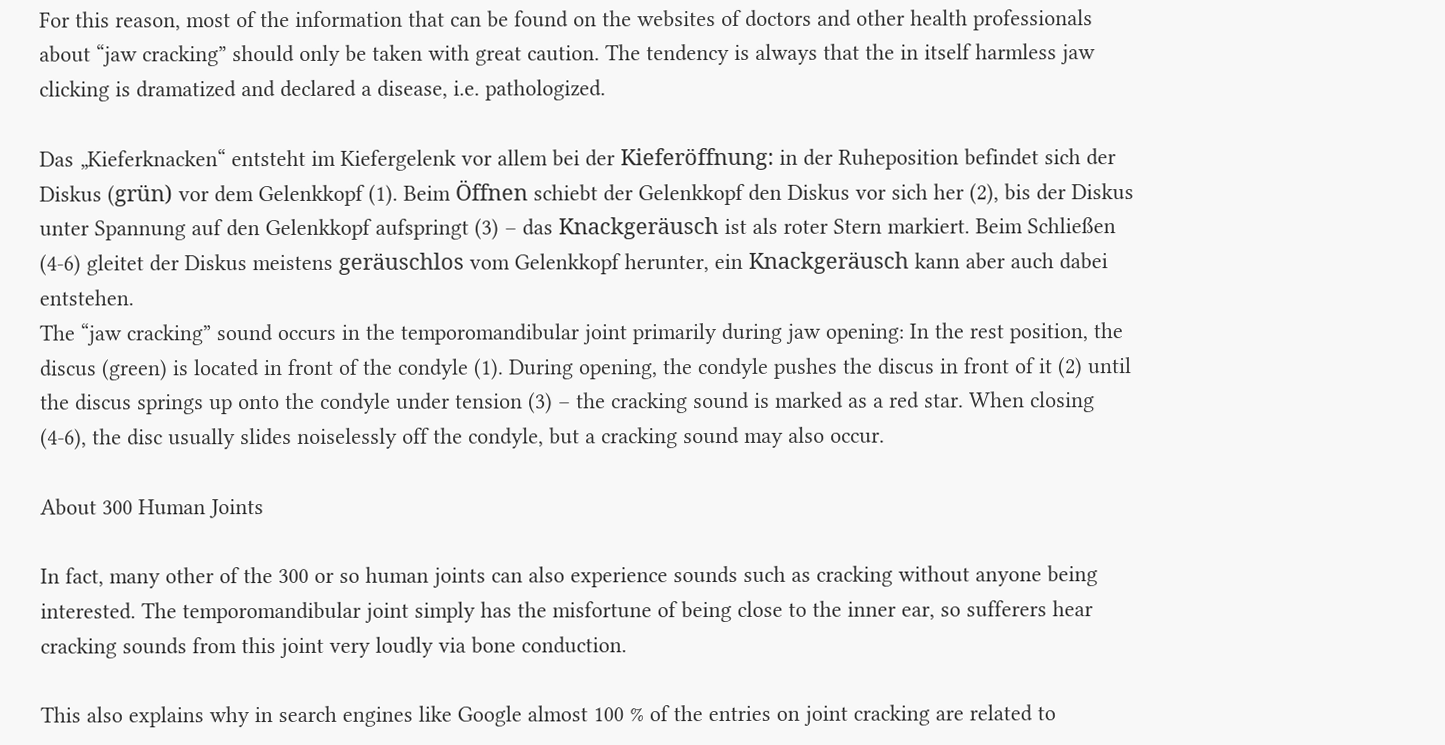For this reason, most of the information that can be found on the websites of doctors and other health professionals about “jaw cracking” should only be taken with great caution. The tendency is always that the in itself harmless jaw clicking is dramatized and declared a disease, i.e. pathologized.

Das „Kieferknacken“ entsteht im Kiefergelenk vor allem bei der Kieferöffnung: in der Ruheposition befindet sich der Diskus (grün) vor dem Gelenkkopf (1). Beim Öffnen schiebt der Gelenkkopf den Diskus vor sich her (2), bis der Diskus unter Spannung auf den Gelenkkopf aufspringt (3) – das Knackgeräusch ist als roter Stern markiert. Beim Schließen (4-6) gleitet der Diskus meistens geräuschlos vom Gelenkkopf herunter, ein Knackgeräusch kann aber auch dabei entstehen.
The “jaw cracking” sound occurs in the temporomandibular joint primarily during jaw opening: In the rest position, the discus (green) is located in front of the condyle (1). During opening, the condyle pushes the discus in front of it (2) until the discus springs up onto the condyle under tension (3) – the cracking sound is marked as a red star. When closing (4-6), the disc usually slides noiselessly off the condyle, but a cracking sound may also occur.

About 300 Human Joints

In fact, many other of the 300 or so human joints can also experience sounds such as cracking without anyone being interested. The temporomandibular joint simply has the misfortune of being close to the inner ear, so sufferers hear cracking sounds from this joint very loudly via bone conduction.

This also explains why in search engines like Google almost 100 % of the entries on joint cracking are related to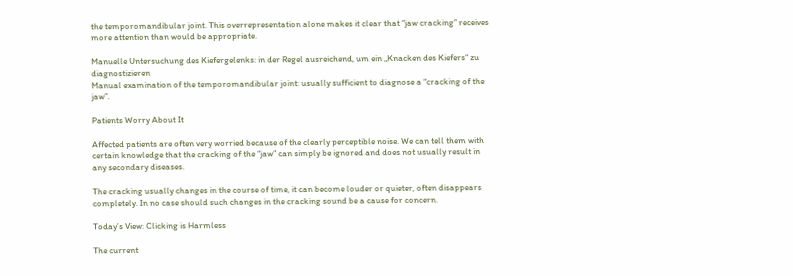the temporomandibular joint. This overrepresentation alone makes it clear that “jaw cracking” receives more attention than would be appropriate.

Manuelle Untersuchung des Kiefergelenks: in der Regel ausreichend, um ein „Knacken des Kiefers“ zu diagnostizieren
Manual examination of the temporomandibular joint: usually sufficient to diagnose a “cracking of the jaw”.

Patients Worry About It

Affected patients are often very worried because of the clearly perceptible noise. We can tell them with certain knowledge that the cracking of the “jaw” can simply be ignored and does not usually result in any secondary diseases.

The cracking usually changes in the course of time, it can become louder or quieter, often disappears completely. In no case should such changes in the cracking sound be a cause for concern.

Today’s View: Clicking is Harmless

The current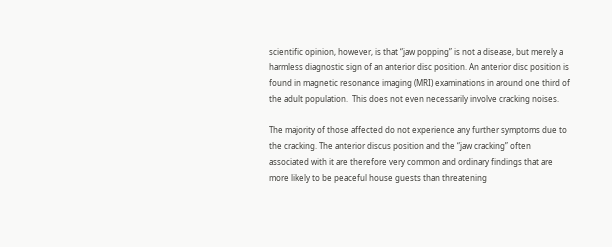scientific opinion, however, is that “jaw popping” is not a disease, but merely a harmless diagnostic sign of an anterior disc position. An anterior disc position is found in magnetic resonance imaging (MRI) examinations in around one third of the adult population.  This does not even necessarily involve cracking noises.

The majority of those affected do not experience any further symptoms due to the cracking. The anterior discus position and the “jaw cracking” often associated with it are therefore very common and ordinary findings that are more likely to be peaceful house guests than threatening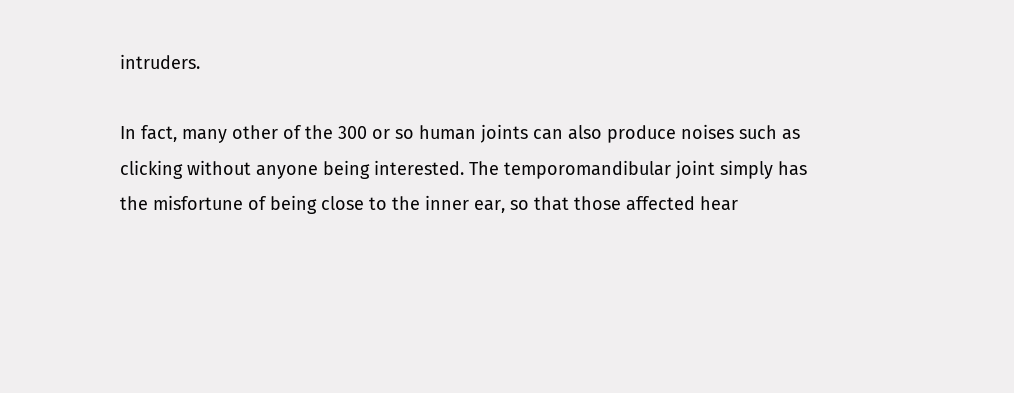intruders.

In fact, many other of the 300 or so human joints can also produce noises such as clicking without anyone being interested. The temporomandibular joint simply has the misfortune of being close to the inner ear, so that those affected hear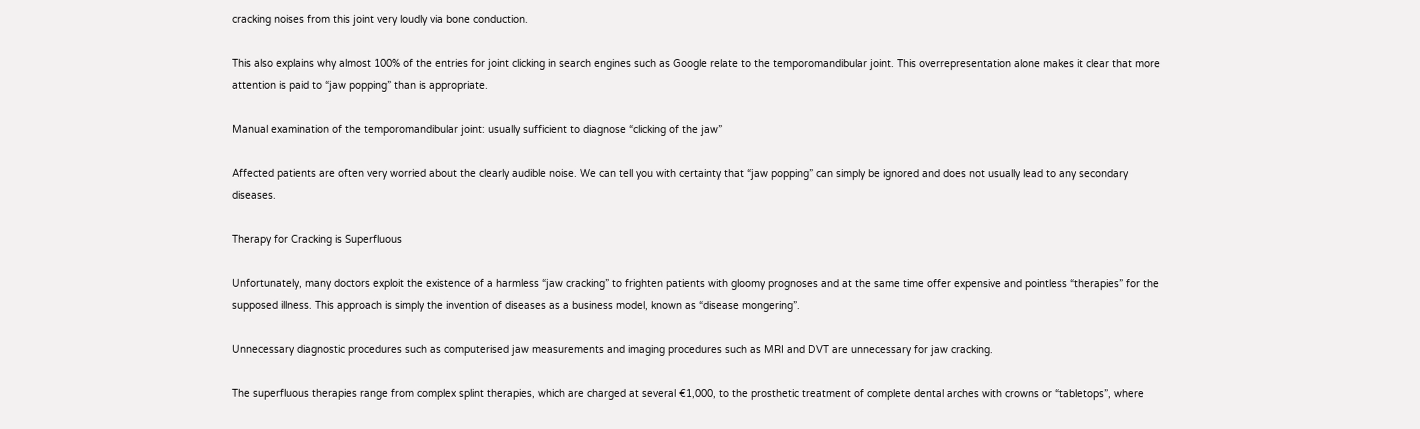cracking noises from this joint very loudly via bone conduction.

This also explains why almost 100% of the entries for joint clicking in search engines such as Google relate to the temporomandibular joint. This overrepresentation alone makes it clear that more attention is paid to “jaw popping” than is appropriate.

Manual examination of the temporomandibular joint: usually sufficient to diagnose “clicking of the jaw”

Affected patients are often very worried about the clearly audible noise. We can tell you with certainty that “jaw popping” can simply be ignored and does not usually lead to any secondary diseases.

Therapy for Cracking is Superfluous

Unfortunately, many doctors exploit the existence of a harmless “jaw cracking” to frighten patients with gloomy prognoses and at the same time offer expensive and pointless “therapies” for the supposed illness. This approach is simply the invention of diseases as a business model, known as “disease mongering”.

Unnecessary diagnostic procedures such as computerised jaw measurements and imaging procedures such as MRI and DVT are unnecessary for jaw cracking.

The superfluous therapies range from complex splint therapies, which are charged at several €1,000, to the prosthetic treatment of complete dental arches with crowns or “tabletops”, where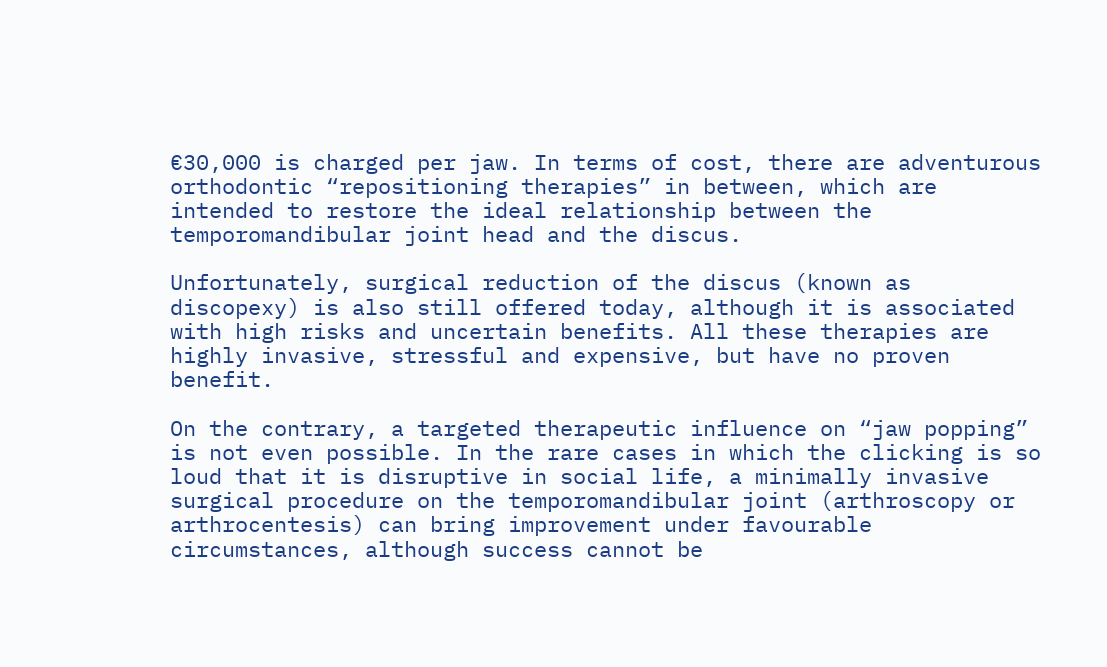€30,000 is charged per jaw. In terms of cost, there are adventurous orthodontic “repositioning therapies” in between, which are intended to restore the ideal relationship between the temporomandibular joint head and the discus.

Unfortunately, surgical reduction of the discus (known as discopexy) is also still offered today, although it is associated with high risks and uncertain benefits. All these therapies are highly invasive, stressful and expensive, but have no proven benefit.

On the contrary, a targeted therapeutic influence on “jaw popping” is not even possible. In the rare cases in which the clicking is so loud that it is disruptive in social life, a minimally invasive surgical procedure on the temporomandibular joint (arthroscopy or arthrocentesis) can bring improvement under favourable circumstances, although success cannot be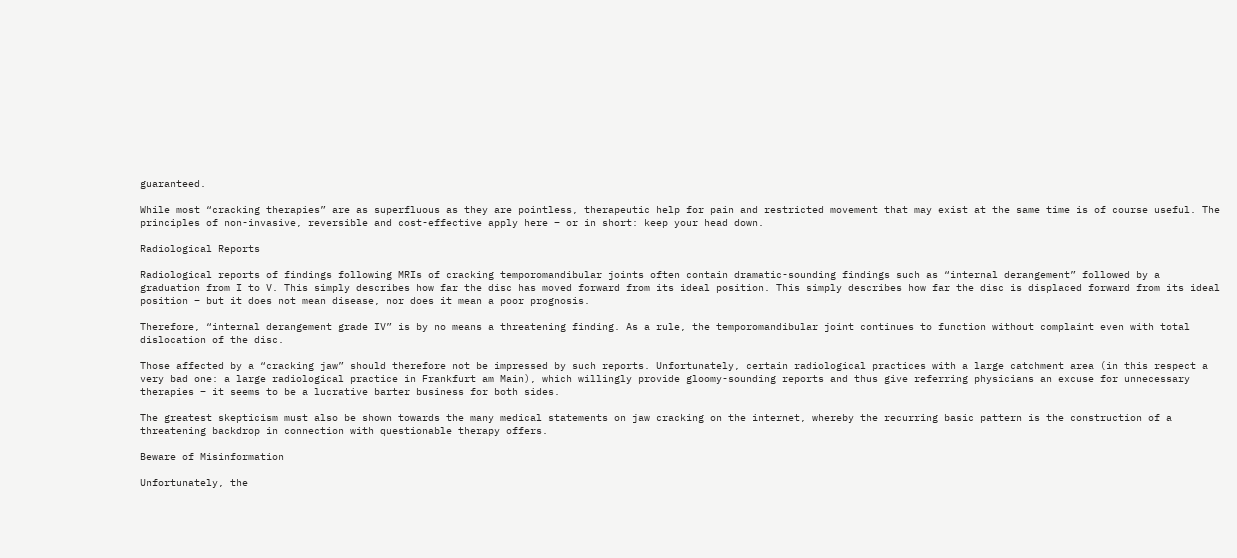guaranteed.

While most “cracking therapies” are as superfluous as they are pointless, therapeutic help for pain and restricted movement that may exist at the same time is of course useful. The principles of non-invasive, reversible and cost-effective apply here – or in short: keep your head down.

Radiological Reports

Radiological reports of findings following MRIs of cracking temporomandibular joints often contain dramatic-sounding findings such as “internal derangement” followed by a graduation from I to V. This simply describes how far the disc has moved forward from its ideal position. This simply describes how far the disc is displaced forward from its ideal position – but it does not mean disease, nor does it mean a poor prognosis.

Therefore, “internal derangement grade IV” is by no means a threatening finding. As a rule, the temporomandibular joint continues to function without complaint even with total dislocation of the disc.

Those affected by a “cracking jaw” should therefore not be impressed by such reports. Unfortunately, certain radiological practices with a large catchment area (in this respect a very bad one: a large radiological practice in Frankfurt am Main), which willingly provide gloomy-sounding reports and thus give referring physicians an excuse for unnecessary therapies – it seems to be a lucrative barter business for both sides.

The greatest skepticism must also be shown towards the many medical statements on jaw cracking on the internet, whereby the recurring basic pattern is the construction of a threatening backdrop in connection with questionable therapy offers.

Beware of Misinformation

Unfortunately, the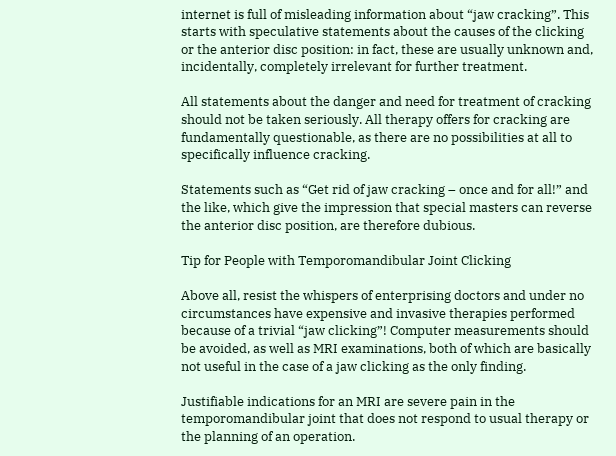internet is full of misleading information about “jaw cracking”. This starts with speculative statements about the causes of the clicking or the anterior disc position: in fact, these are usually unknown and, incidentally, completely irrelevant for further treatment.

All statements about the danger and need for treatment of cracking should not be taken seriously. All therapy offers for cracking are fundamentally questionable, as there are no possibilities at all to specifically influence cracking.

Statements such as “Get rid of jaw cracking – once and for all!” and the like, which give the impression that special masters can reverse the anterior disc position, are therefore dubious.

Tip for People with Temporomandibular Joint Clicking

Above all, resist the whispers of enterprising doctors and under no circumstances have expensive and invasive therapies performed because of a trivial “jaw clicking”! Computer measurements should be avoided, as well as MRI examinations, both of which are basically not useful in the case of a jaw clicking as the only finding.

Justifiable indications for an MRI are severe pain in the temporomandibular joint that does not respond to usual therapy or the planning of an operation.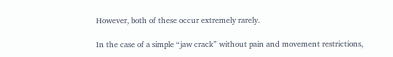However, both of these occur extremely rarely.

In the case of a simple “jaw crack” without pain and movement restrictions,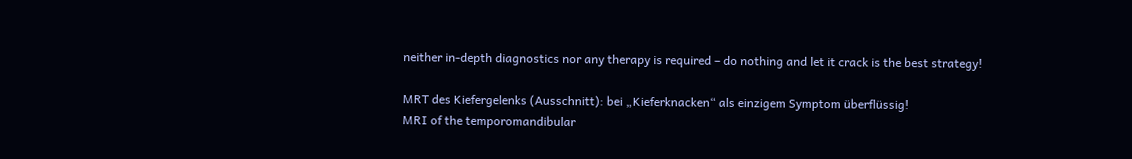neither in-depth diagnostics nor any therapy is required – do nothing and let it crack is the best strategy!

MRT des Kiefergelenks (Ausschnitt): bei „Kieferknacken“ als einzigem Symptom überflüssig!
MRI of the temporomandibular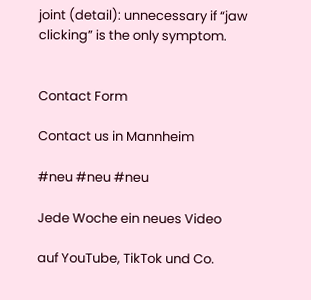joint (detail): unnecessary if “jaw clicking” is the only symptom.


Contact Form

Contact us in Mannheim

#neu #neu #neu

Jede Woche ein neues Video

auf YouTube, TikTok und Co.